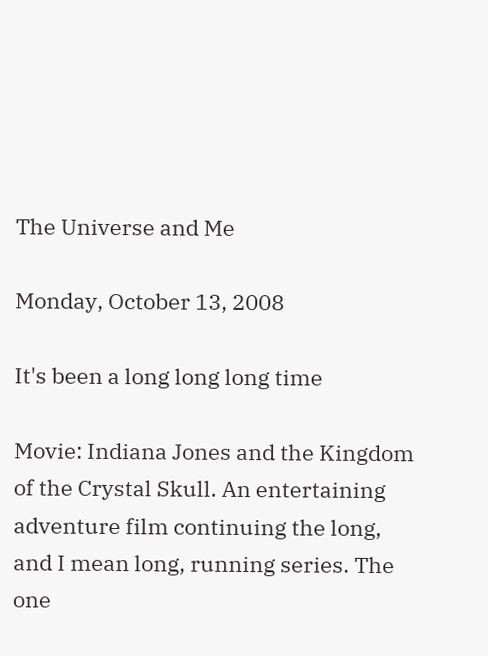The Universe and Me

Monday, October 13, 2008

It's been a long long long time

Movie: Indiana Jones and the Kingdom of the Crystal Skull. An entertaining adventure film continuing the long, and I mean long, running series. The one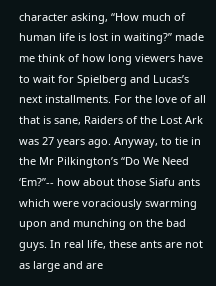character asking, “How much of human life is lost in waiting?” made me think of how long viewers have to wait for Spielberg and Lucas’s next installments. For the love of all that is sane, Raiders of the Lost Ark was 27 years ago. Anyway, to tie in the Mr Pilkington’s “Do We Need ‘Em?”-- how about those Siafu ants which were voraciously swarming upon and munching on the bad guys. In real life, these ants are not as large and are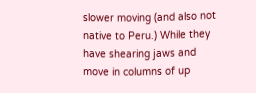slower moving (and also not native to Peru.) While they have shearing jaws and move in columns of up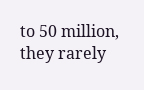to 50 million, they rarely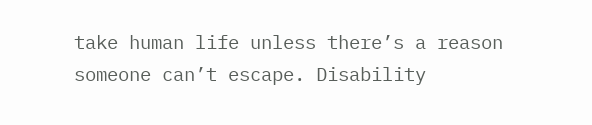take human life unless there’s a reason someone can’t escape. Disability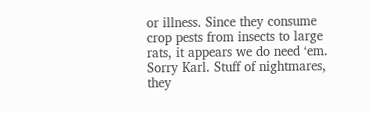or illness. Since they consume crop pests from insects to large rats, it appears we do need ‘em. Sorry Karl. Stuff of nightmares, they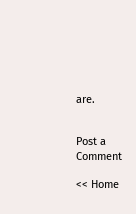are.


Post a Comment

<< Home